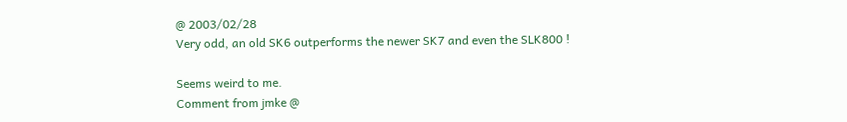@ 2003/02/28
Very odd, an old SK6 outperforms the newer SK7 and even the SLK800 !

Seems weird to me.
Comment from jmke @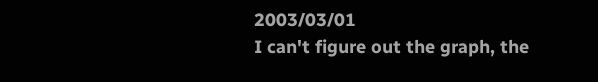2003/03/01
I can't figure out the graph, the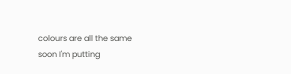colours are all the same
soon I'm putting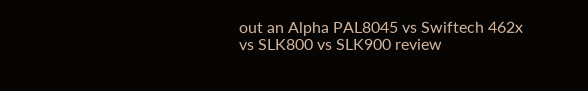out an Alpha PAL8045 vs Swiftech 462x vs SLK800 vs SLK900 review